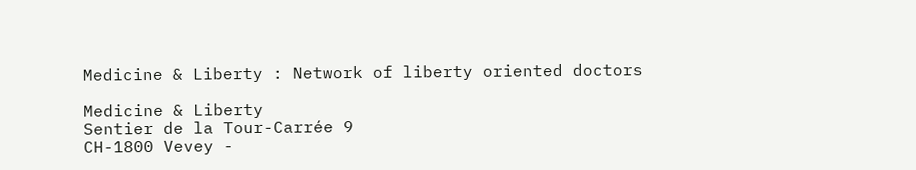Medicine & Liberty : Network of liberty oriented doctors

Medicine & Liberty
Sentier de la Tour-Carrée 9
CH-1800 Vevey -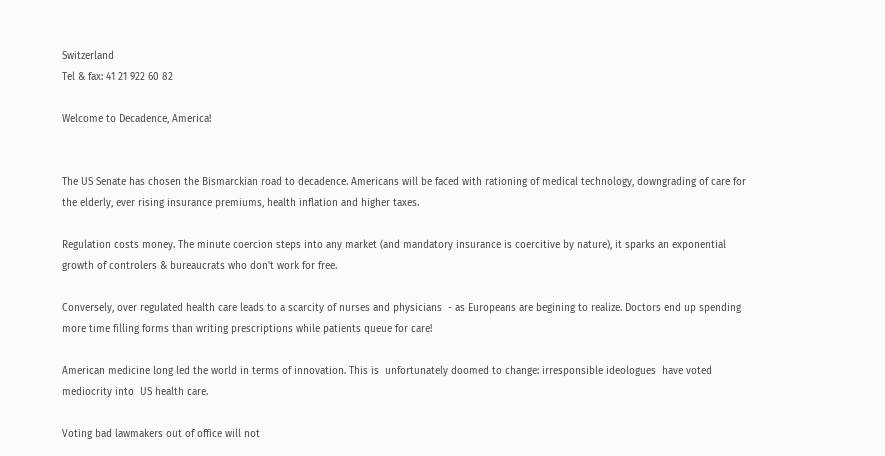Switzerland
Tel & fax: 41 21 922 60 82

Welcome to Decadence, America!


The US Senate has chosen the Bismarckian road to decadence. Americans will be faced with rationing of medical technology, downgrading of care for the elderly, ever rising insurance premiums, health inflation and higher taxes.

Regulation costs money. The minute coercion steps into any market (and mandatory insurance is coercitive by nature), it sparks an exponential growth of controlers & bureaucrats who don't work for free.

Conversely, over regulated health care leads to a scarcity of nurses and physicians  - as Europeans are begining to realize. Doctors end up spending more time filling forms than writing prescriptions while patients queue for care!

American medicine long led the world in terms of innovation. This is  unfortunately doomed to change: irresponsible ideologues  have voted mediocrity into  US health care.

Voting bad lawmakers out of office will not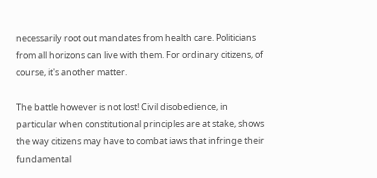necessarily root out mandates from health care. Politicians from all horizons can live with them. For ordinary citizens, of course, it's another matter.

The battle however is not lost! Civil disobedience, in particular when constitutional principles are at stake, shows the way citizens may have to combat iaws that infringe their fundamental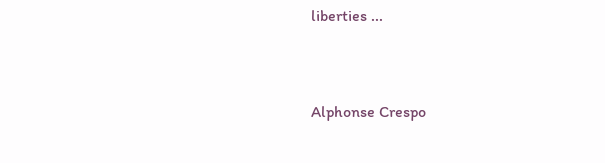liberties ...



Alphonse Crespo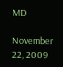MD

November 22, 2009